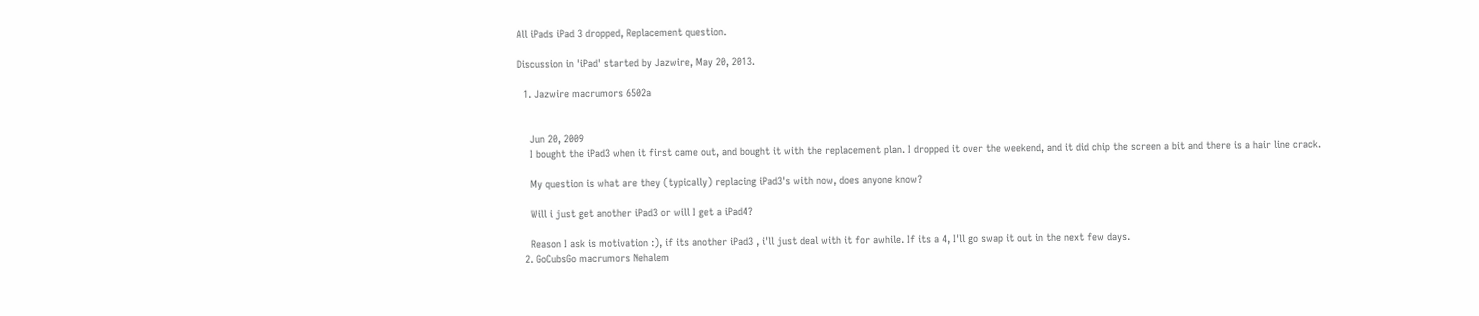All iPads iPad 3 dropped, Replacement question.

Discussion in 'iPad' started by Jazwire, May 20, 2013.

  1. Jazwire macrumors 6502a


    Jun 20, 2009
    I bought the iPad3 when it first came out, and bought it with the replacement plan. I dropped it over the weekend, and it did chip the screen a bit and there is a hair line crack.

    My question is what are they (typically) replacing iPad3's with now, does anyone know?

    Will i just get another iPad3 or will I get a iPad4?

    Reason I ask is motivation :), if its another iPad3 , i'll just deal with it for awhile. If its a 4, I'll go swap it out in the next few days.
  2. GoCubsGo macrumors Nehalem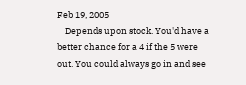Feb 19, 2005
    Depends upon stock. You'd have a better chance for a 4 if the 5 were out. You could always go in and see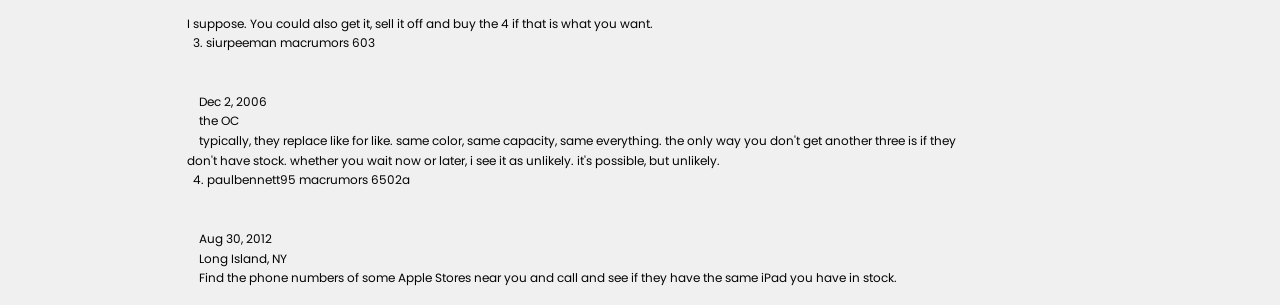I suppose. You could also get it, sell it off and buy the 4 if that is what you want.
  3. siurpeeman macrumors 603


    Dec 2, 2006
    the OC
    typically, they replace like for like. same color, same capacity, same everything. the only way you don't get another three is if they don't have stock. whether you wait now or later, i see it as unlikely. it's possible, but unlikely.
  4. paulbennett95 macrumors 6502a


    Aug 30, 2012
    Long Island, NY
    Find the phone numbers of some Apple Stores near you and call and see if they have the same iPad you have in stock.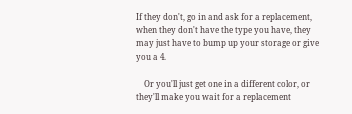If they don't, go in and ask for a replacement, when they don't have the type you have, they may just have to bump up your storage or give you a 4.

    Or you'll just get one in a different color, or they'll make you wait for a replacement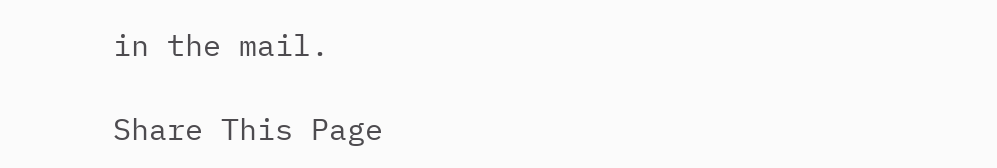in the mail.

Share This Page